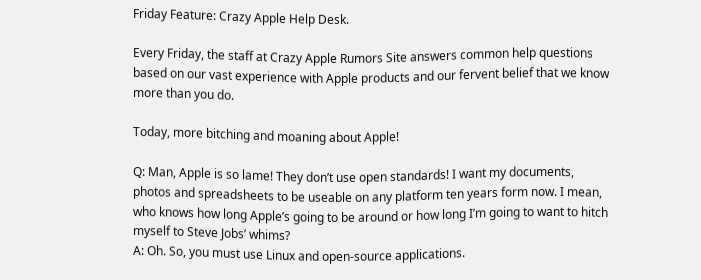Friday Feature: Crazy Apple Help Desk.

Every Friday, the staff at Crazy Apple Rumors Site answers common help questions based on our vast experience with Apple products and our fervent belief that we know more than you do.

Today, more bitching and moaning about Apple!

Q: Man, Apple is so lame! They don’t use open standards! I want my documents, photos and spreadsheets to be useable on any platform ten years form now. I mean, who knows how long Apple’s going to be around or how long I’m going to want to hitch myself to Steve Jobs’ whims?
A: Oh. So, you must use Linux and open-source applications.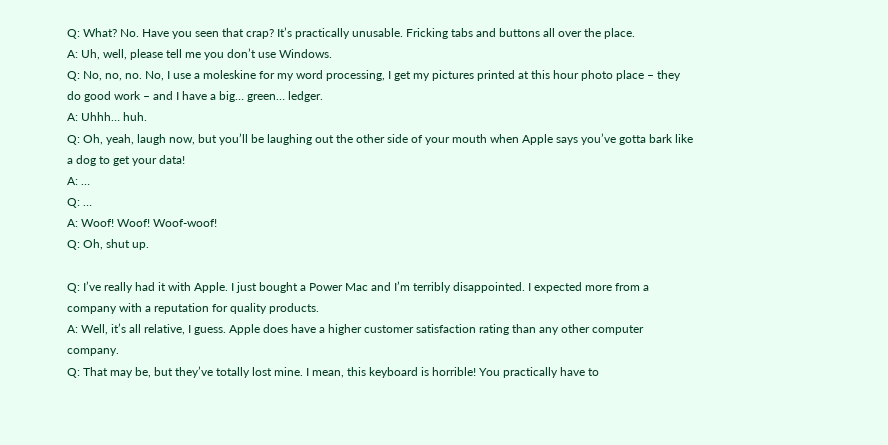Q: What? No. Have you seen that crap? It’s practically unusable. Fricking tabs and buttons all over the place.
A: Uh, well, please tell me you don’t use Windows.
Q: No, no, no. No, I use a moleskine for my word processing, I get my pictures printed at this hour photo place – they do good work – and I have a big… green… ledger.
A: Uhhh… huh.
Q: Oh, yeah, laugh now, but you’ll be laughing out the other side of your mouth when Apple says you’ve gotta bark like a dog to get your data!
A: …
Q: …
A: Woof! Woof! Woof-woof!
Q: Oh, shut up.

Q: I’ve really had it with Apple. I just bought a Power Mac and I’m terribly disappointed. I expected more from a company with a reputation for quality products.
A: Well, it’s all relative, I guess. Apple does have a higher customer satisfaction rating than any other computer company.
Q: That may be, but they’ve totally lost mine. I mean, this keyboard is horrible! You practically have to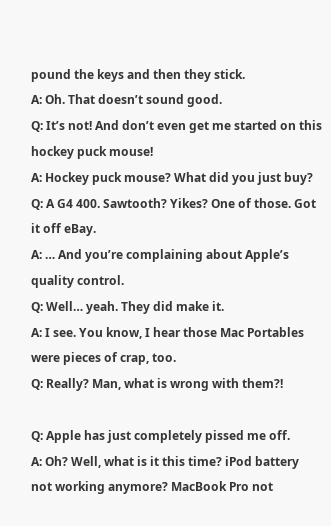pound the keys and then they stick.
A: Oh. That doesn’t sound good.
Q: It’s not! And don’t even get me started on this hockey puck mouse!
A: Hockey puck mouse? What did you just buy?
Q: A G4 400. Sawtooth? Yikes? One of those. Got it off eBay.
A: … And you’re complaining about Apple’s quality control.
Q: Well… yeah. They did make it.
A: I see. You know, I hear those Mac Portables were pieces of crap, too.
Q: Really? Man, what is wrong with them?!

Q: Apple has just completely pissed me off.
A: Oh? Well, what is it this time? iPod battery not working anymore? MacBook Pro not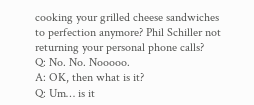cooking your grilled cheese sandwiches to perfection anymore? Phil Schiller not returning your personal phone calls?
Q: No. No. Nooooo.
A: OK, then what is it?
Q: Um… is it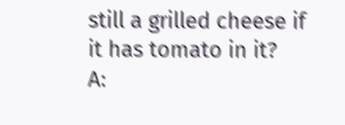still a grilled cheese if it has tomato in it?
A: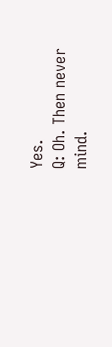Yes.
Q: Oh. Then never mind.